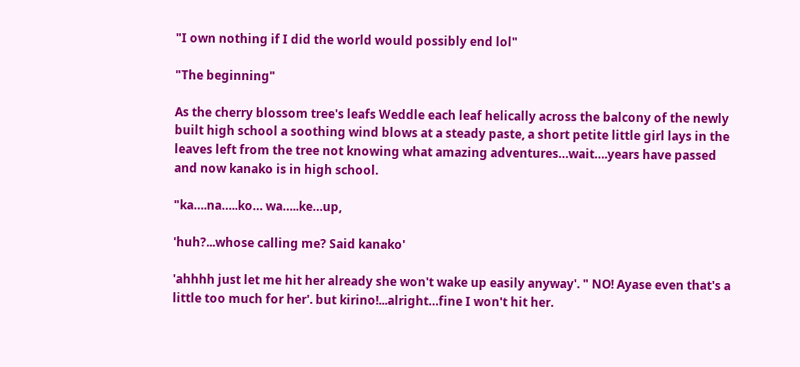"I own nothing if I did the world would possibly end lol"

"The beginning"

As the cherry blossom tree's leafs Weddle each leaf helically across the balcony of the newly built high school a soothing wind blows at a steady paste, a short petite little girl lays in the leaves left from the tree not knowing what amazing adventures…wait….years have passed and now kanako is in high school.

"ka….na…..ko… wa…..ke…up,

'huh?...whose calling me? Said kanako'

'ahhhh just let me hit her already she won't wake up easily anyway'. " NO! Ayase even that's a little too much for her'. but kirino!...alright…fine I won't hit her.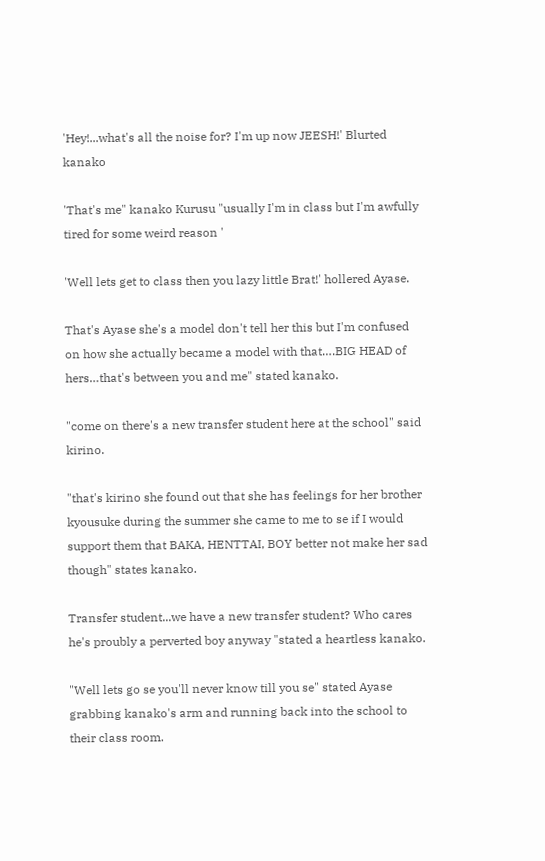'Hey!...what's all the noise for? I'm up now JEESH!' Blurted kanako

'That's me" kanako Kurusu "usually I'm in class but I'm awfully tired for some weird reason '

'Well lets get to class then you lazy little Brat!' hollered Ayase.

That's Ayase she's a model don't tell her this but I'm confused on how she actually became a model with that….BIG HEAD of hers…that's between you and me" stated kanako.

"come on there's a new transfer student here at the school" said kirino.

"that's kirino she found out that she has feelings for her brother kyousuke during the summer she came to me to se if I would support them that BAKA, HENTTAI, BOY better not make her sad though" states kanako.

Transfer student...we have a new transfer student? Who cares he's proubly a perverted boy anyway "stated a heartless kanako.

"Well lets go se you'll never know till you se" stated Ayase grabbing kanako's arm and running back into the school to their class room.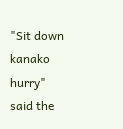"Sit down kanako hurry" said the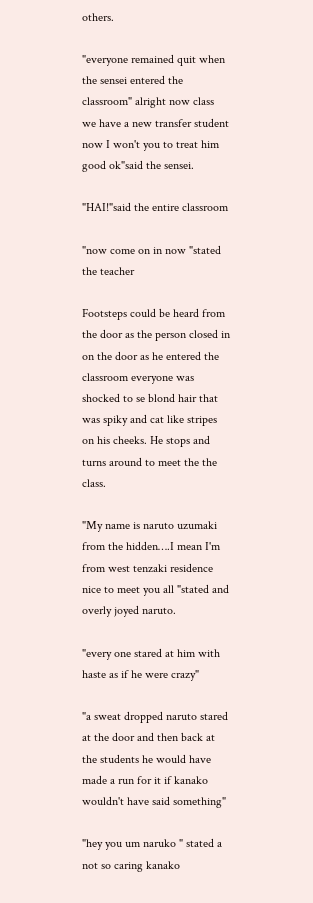others.

"everyone remained quit when the sensei entered the classroom" alright now class we have a new transfer student now I won't you to treat him good ok"said the sensei.

"HAI!"said the entire classroom

"now come on in now "stated the teacher

Footsteps could be heard from the door as the person closed in on the door as he entered the classroom everyone was shocked to se blond hair that was spiky and cat like stripes on his cheeks. He stops and turns around to meet the the class.

"My name is naruto uzumaki from the hidden….I mean I'm from west tenzaki residence nice to meet you all "stated and overly joyed naruto.

"every one stared at him with haste as if he were crazy"

"a sweat dropped naruto stared at the door and then back at the students he would have made a run for it if kanako wouldn't have said something"

"hey you um naruko " stated a not so caring kanako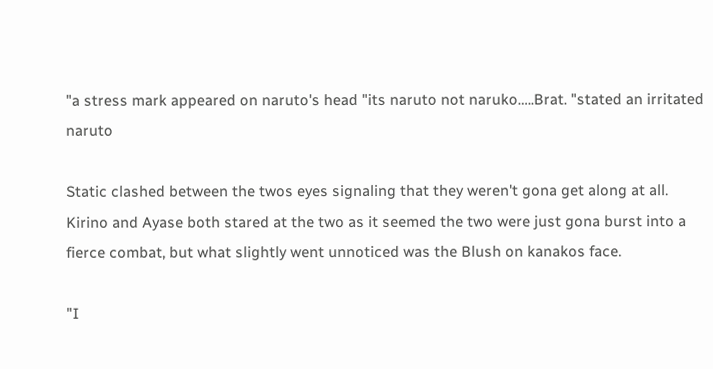"a stress mark appeared on naruto's head "its naruto not naruko…..Brat. "stated an irritated naruto

Static clashed between the twos eyes signaling that they weren't gona get along at all. Kirino and Ayase both stared at the two as it seemed the two were just gona burst into a fierce combat, but what slightly went unnoticed was the Blush on kanakos face.

"I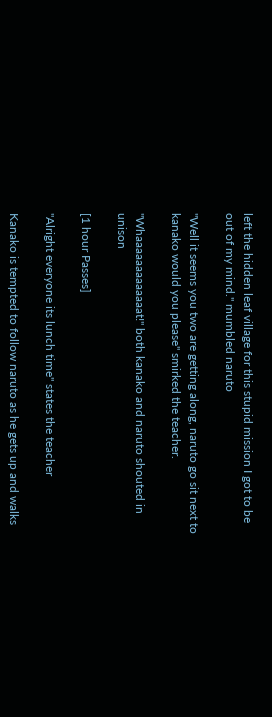left the hidden leaf village for this stupid mission I got to be out of my mind." mumbled naruto

"Well it seems you two are getting along, naruto go sit next to kanako would you please" smirked the teacher.

"Whaaaaaaaaaaaaat!" both kanako and naruto shouted in unison

[1 hour Passes]

"Alright everyone its lunch time" states the teacher

Kanako is tempted to follow naruto as he gets up and walks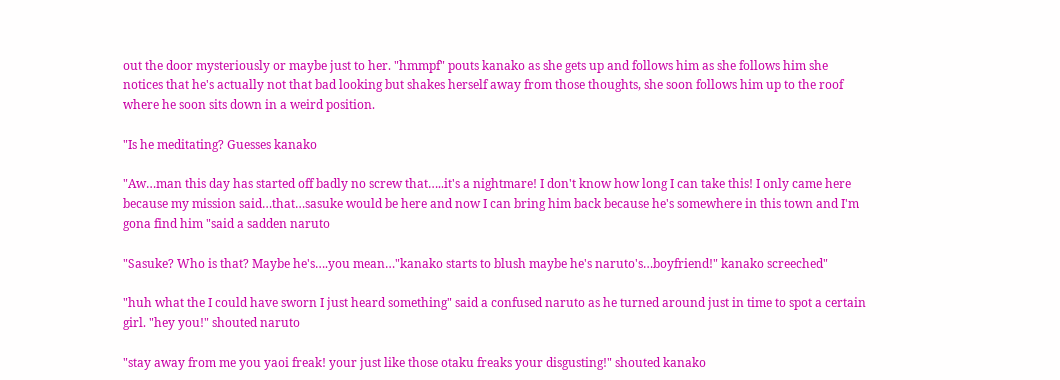out the door mysteriously or maybe just to her. "hmmpf" pouts kanako as she gets up and follows him as she follows him she notices that he's actually not that bad looking but shakes herself away from those thoughts, she soon follows him up to the roof where he soon sits down in a weird position.

"Is he meditating? Guesses kanako

"Aw…man this day has started off badly no screw that…..it's a nightmare! I don't know how long I can take this! I only came here because my mission said…that…sasuke would be here and now I can bring him back because he's somewhere in this town and I'm gona find him "said a sadden naruto

"Sasuke? Who is that? Maybe he's….you mean…"kanako starts to blush maybe he's naruto's…boyfriend!" kanako screeched"

"huh what the I could have sworn I just heard something" said a confused naruto as he turned around just in time to spot a certain girl. "hey you!" shouted naruto

"stay away from me you yaoi freak! your just like those otaku freaks your disgusting!" shouted kanako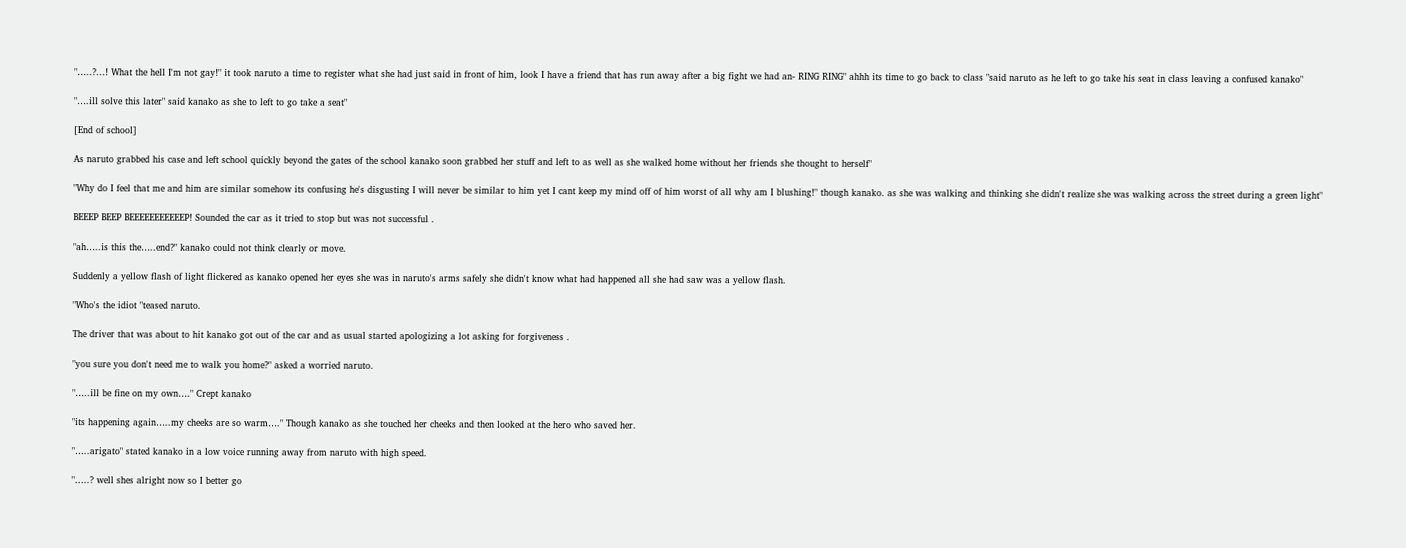"…..?...! What the hell I'm not gay!" it took naruto a time to register what she had just said in front of him, look I have a friend that has run away after a big fight we had an- RING RING" ahhh its time to go back to class "said naruto as he left to go take his seat in class leaving a confused kanako"

"….ill solve this later" said kanako as she to left to go take a seat"

[End of school]

As naruto grabbed his case and left school quickly beyond the gates of the school kanako soon grabbed her stuff and left to as well as she walked home without her friends she thought to herself"

"Why do I feel that me and him are similar somehow its confusing he's disgusting I will never be similar to him yet I cant keep my mind off of him worst of all why am I blushing!" though kanako. as she was walking and thinking she didn't realize she was walking across the street during a green light"

BEEEP BEEP BEEEEEEEEEEEP! Sounded the car as it tried to stop but was not successful .

"ah…..is this the…..end?" kanako could not think clearly or move.

Suddenly a yellow flash of light flickered as kanako opened her eyes she was in naruto's arms safely she didn't know what had happened all she had saw was a yellow flash.

"Who's the idiot "teased naruto.

The driver that was about to hit kanako got out of the car and as usual started apologizing a lot asking for forgiveness .

"you sure you don't need me to walk you home?" asked a worried naruto.

"…..ill be fine on my own…." Crept kanako

"its happening again…..my cheeks are so warm…." Though kanako as she touched her cheeks and then looked at the hero who saved her.

"…..arigato" stated kanako in a low voice running away from naruto with high speed.

"…..? well shes alright now so I better go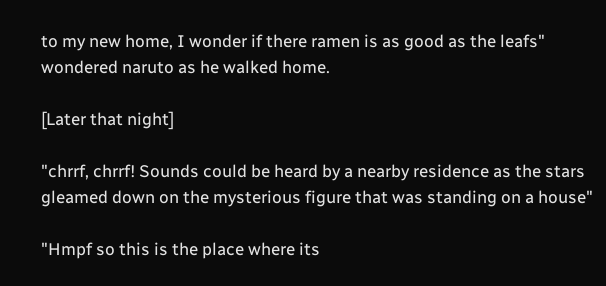to my new home, I wonder if there ramen is as good as the leafs" wondered naruto as he walked home.

[Later that night]

"chrrf, chrrf! Sounds could be heard by a nearby residence as the stars gleamed down on the mysterious figure that was standing on a house"

"Hmpf so this is the place where its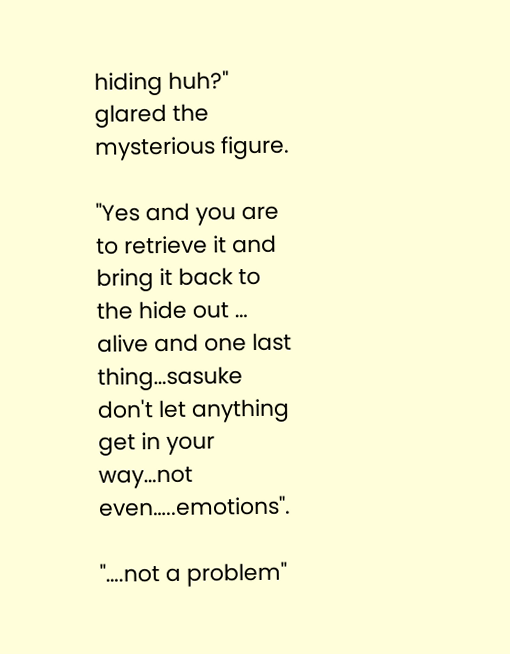hiding huh?" glared the mysterious figure.

"Yes and you are to retrieve it and bring it back to the hide out … alive and one last thing…sasuke don't let anything get in your way…not even…..emotions".

"….not a problem"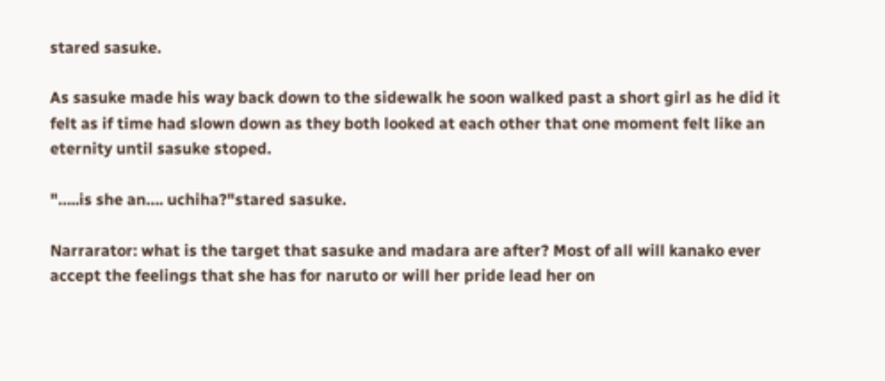stared sasuke.

As sasuke made his way back down to the sidewalk he soon walked past a short girl as he did it felt as if time had slown down as they both looked at each other that one moment felt like an eternity until sasuke stoped.

"…..is she an…. uchiha?"stared sasuke.

Narrarator: what is the target that sasuke and madara are after? Most of all will kanako ever accept the feelings that she has for naruto or will her pride lead her on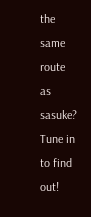the same route as sasuke? Tune in to find out!